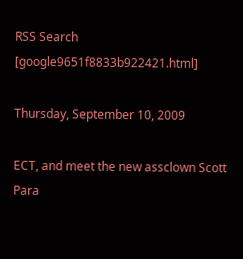RSS Search [google9651f8833b922421.html]

Thursday, September 10, 2009

ECT, and meet the new assclown Scott Para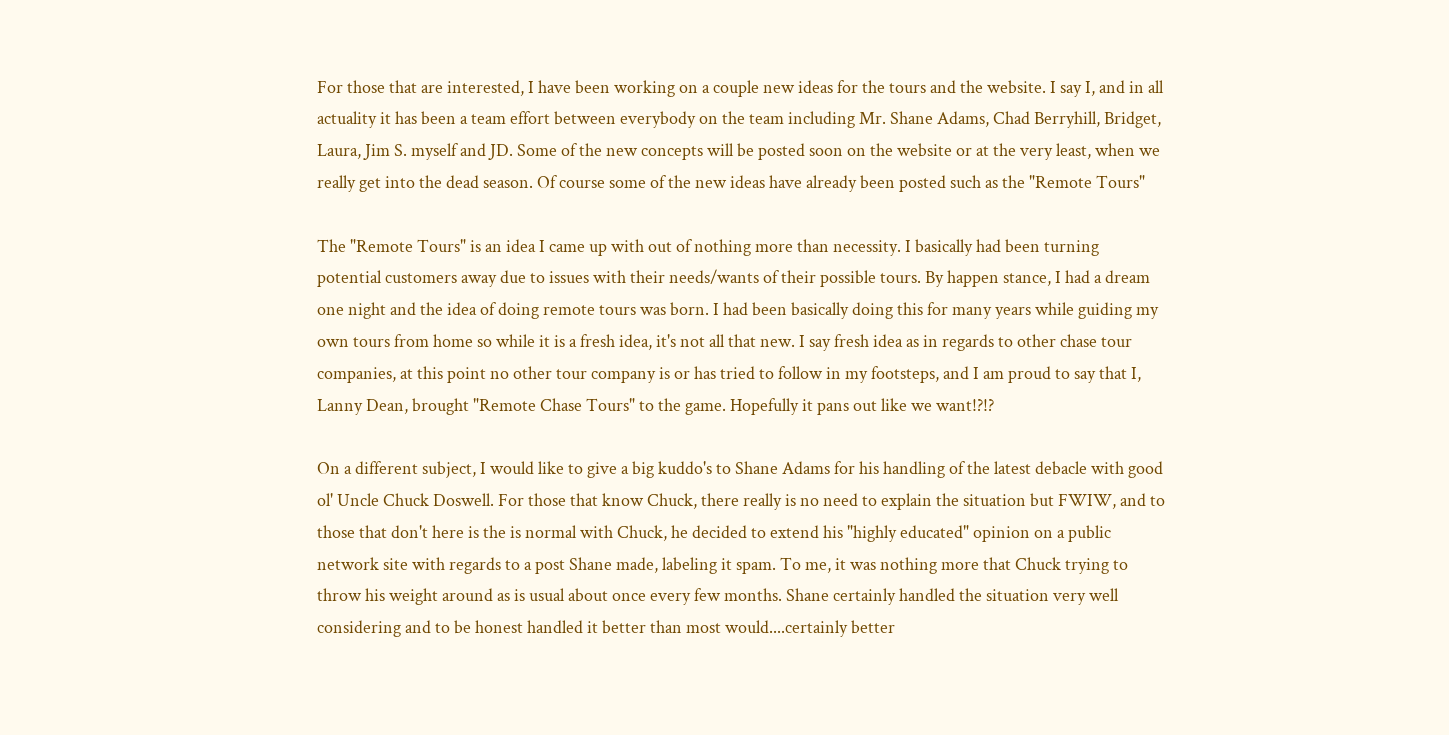For those that are interested, I have been working on a couple new ideas for the tours and the website. I say I, and in all actuality it has been a team effort between everybody on the team including Mr. Shane Adams, Chad Berryhill, Bridget, Laura, Jim S. myself and JD. Some of the new concepts will be posted soon on the website or at the very least, when we really get into the dead season. Of course some of the new ideas have already been posted such as the "Remote Tours"

The "Remote Tours" is an idea I came up with out of nothing more than necessity. I basically had been turning potential customers away due to issues with their needs/wants of their possible tours. By happen stance, I had a dream one night and the idea of doing remote tours was born. I had been basically doing this for many years while guiding my own tours from home so while it is a fresh idea, it's not all that new. I say fresh idea as in regards to other chase tour companies, at this point no other tour company is or has tried to follow in my footsteps, and I am proud to say that I, Lanny Dean, brought "Remote Chase Tours" to the game. Hopefully it pans out like we want!?!?

On a different subject, I would like to give a big kuddo's to Shane Adams for his handling of the latest debacle with good ol' Uncle Chuck Doswell. For those that know Chuck, there really is no need to explain the situation but FWIW, and to those that don't here is the is normal with Chuck, he decided to extend his "highly educated" opinion on a public network site with regards to a post Shane made, labeling it spam. To me, it was nothing more that Chuck trying to throw his weight around as is usual about once every few months. Shane certainly handled the situation very well considering and to be honest handled it better than most would....certainly better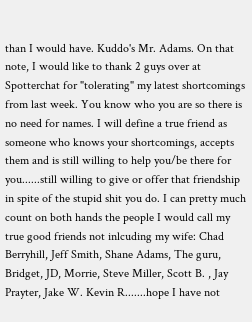than I would have. Kuddo's Mr. Adams. On that note, I would like to thank 2 guys over at Spotterchat for "tolerating" my latest shortcomings from last week. You know who you are so there is no need for names. I will define a true friend as someone who knows your shortcomings, accepts them and is still willing to help you/be there for you......still willing to give or offer that friendship in spite of the stupid shit you do. I can pretty much count on both hands the people I would call my true good friends not inlcuding my wife: Chad Berryhill, Jeff Smith, Shane Adams, The guru, Bridget, JD, Morrie, Steve Miller, Scott B. , Jay Prayter, Jake W. Kevin R.......hope I have not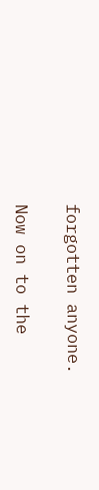forgotten anyone.

Now on to the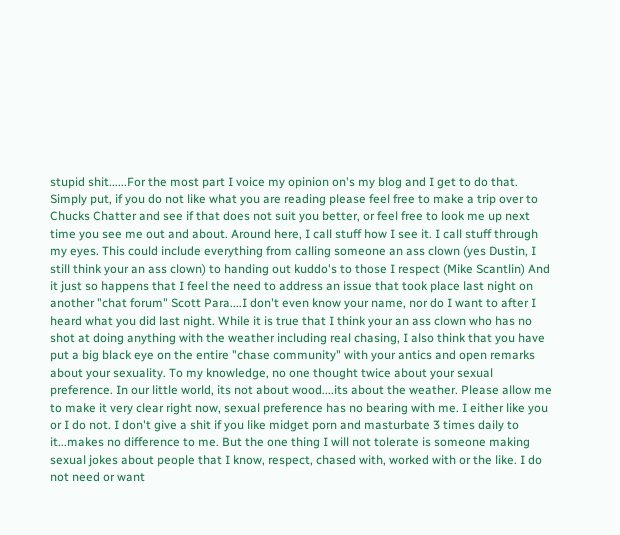stupid shit......For the most part I voice my opinion on's my blog and I get to do that. Simply put, if you do not like what you are reading please feel free to make a trip over to Chucks Chatter and see if that does not suit you better, or feel free to look me up next time you see me out and about. Around here, I call stuff how I see it. I call stuff through my eyes. This could include everything from calling someone an ass clown (yes Dustin, I still think your an ass clown) to handing out kuddo's to those I respect (Mike Scantlin) And it just so happens that I feel the need to address an issue that took place last night on another "chat forum" Scott Para....I don't even know your name, nor do I want to after I heard what you did last night. While it is true that I think your an ass clown who has no shot at doing anything with the weather including real chasing, I also think that you have put a big black eye on the entire "chase community" with your antics and open remarks about your sexuality. To my knowledge, no one thought twice about your sexual preference. In our little world, its not about wood....its about the weather. Please allow me to make it very clear right now, sexual preference has no bearing with me. I either like you or I do not. I don't give a shit if you like midget porn and masturbate 3 times daily to it...makes no difference to me. But the one thing I will not tolerate is someone making sexual jokes about people that I know, respect, chased with, worked with or the like. I do not need or want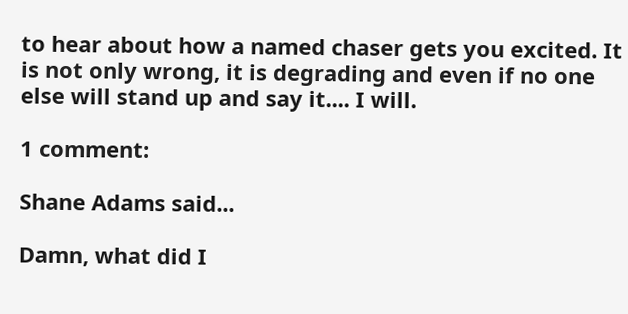to hear about how a named chaser gets you excited. It is not only wrong, it is degrading and even if no one else will stand up and say it.... I will.

1 comment:

Shane Adams said...

Damn, what did I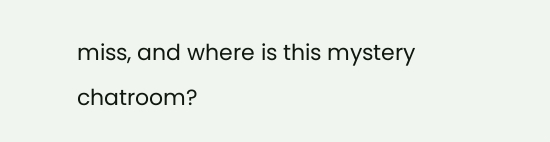miss, and where is this mystery chatroom?